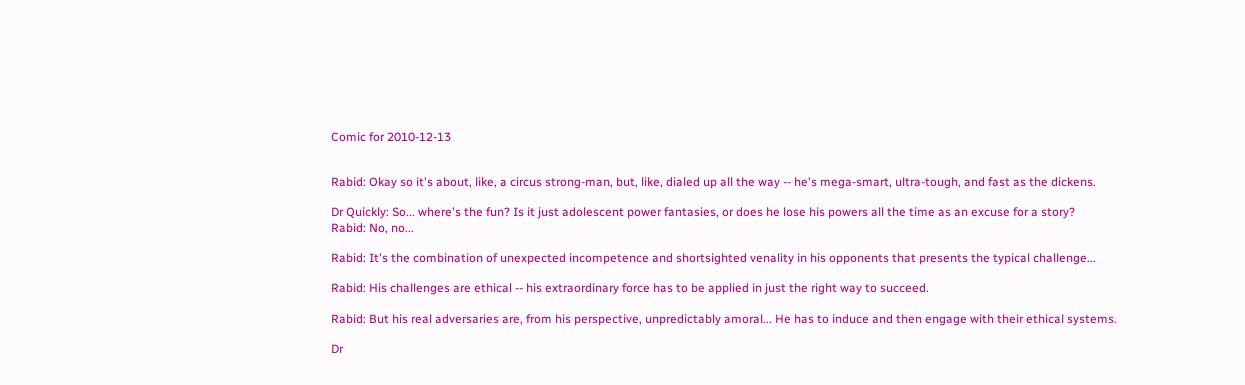Comic for 2010-12-13


Rabid: Okay so it's about, like, a circus strong-man, but, like, dialed up all the way -- he's mega-smart, ultra-tough, and fast as the dickens.

Dr Quickly: So... where's the fun? Is it just adolescent power fantasies, or does he lose his powers all the time as an excuse for a story?
Rabid: No, no...

Rabid: It's the combination of unexpected incompetence and shortsighted venality in his opponents that presents the typical challenge...

Rabid: His challenges are ethical -- his extraordinary force has to be applied in just the right way to succeed.

Rabid: But his real adversaries are, from his perspective, unpredictably amoral... He has to induce and then engage with their ethical systems.

Dr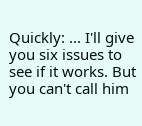Quickly: ... I'll give you six issues to see if it works. But you can't call him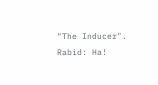"The Inducer".
Rabid: Ha!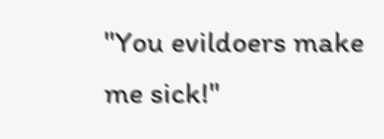"You evildoers make me sick!"